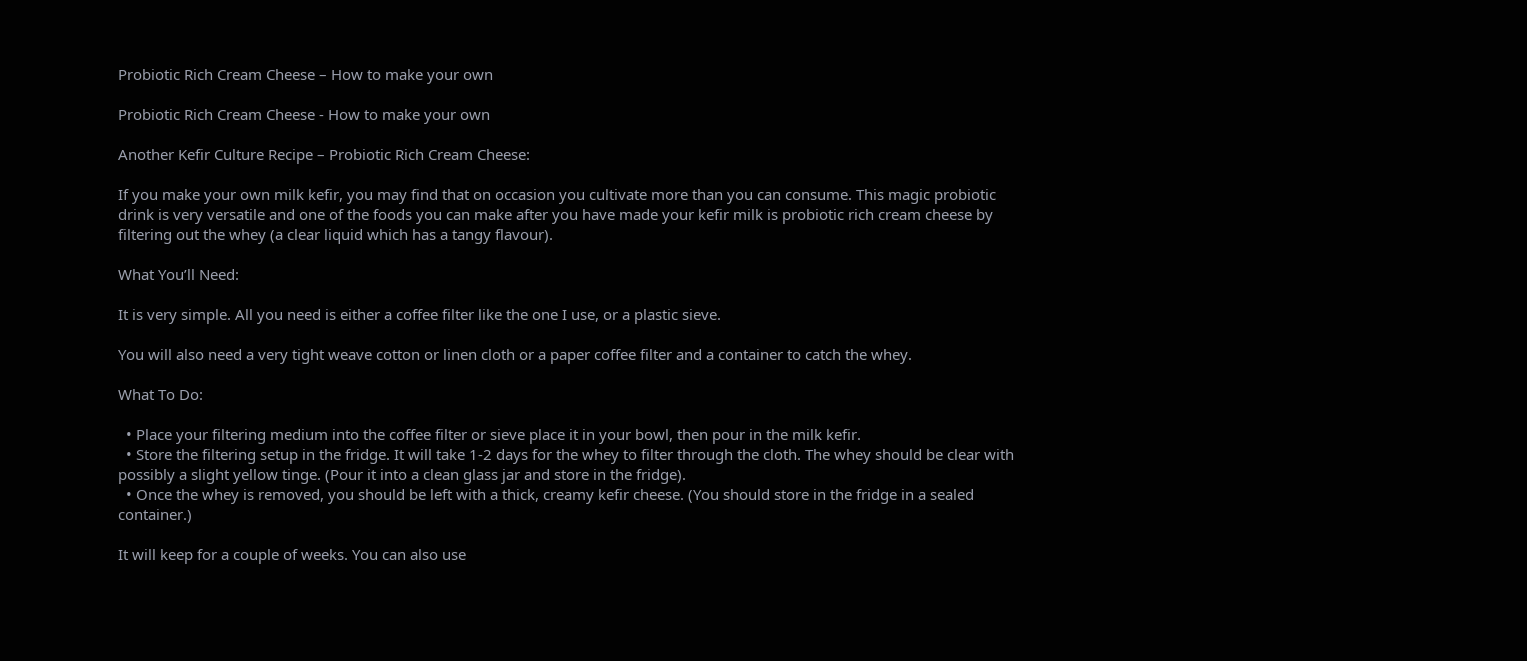Probiotic Rich Cream Cheese – How to make your own

Probiotic Rich Cream Cheese - How to make your own

Another Kefir Culture Recipe – Probiotic Rich Cream Cheese:

If you make your own milk kefir, you may find that on occasion you cultivate more than you can consume. This magic probiotic drink is very versatile and one of the foods you can make after you have made your kefir milk is probiotic rich cream cheese by filtering out the whey (a clear liquid which has a tangy flavour).

What You’ll Need:

It is very simple. All you need is either a coffee filter like the one I use, or a plastic sieve.

You will also need a very tight weave cotton or linen cloth or a paper coffee filter and a container to catch the whey.

What To Do:

  • Place your filtering medium into the coffee filter or sieve place it in your bowl, then pour in the milk kefir.
  • Store the filtering setup in the fridge. It will take 1-2 days for the whey to filter through the cloth. The whey should be clear with possibly a slight yellow tinge. (Pour it into a clean glass jar and store in the fridge).
  • Once the whey is removed, you should be left with a thick, creamy kefir cheese. (You should store in the fridge in a sealed container.)

It will keep for a couple of weeks. You can also use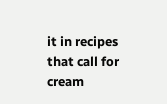it in recipes that call for cream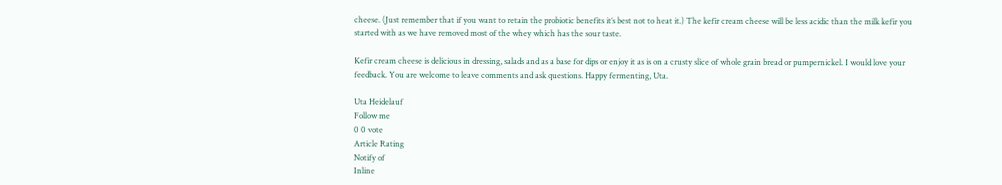cheese. (Just remember that if you want to retain the probiotic benefits it’s best not to heat it.) The kefir cream cheese will be less acidic than the milk kefir you started with as we have removed most of the whey which has the sour taste.

Kefir cream cheese is delicious in dressing, salads and as a base for dips or enjoy it as is on a crusty slice of whole grain bread or pumpernickel. I would love your feedback. You are welcome to leave comments and ask questions. Happy fermenting, Uta.

Uta Heidelauf
Follow me
0 0 vote
Article Rating
Notify of
Inline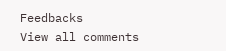Feedbacks
View all comments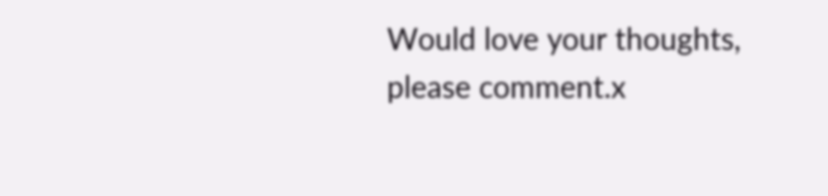Would love your thoughts, please comment.x